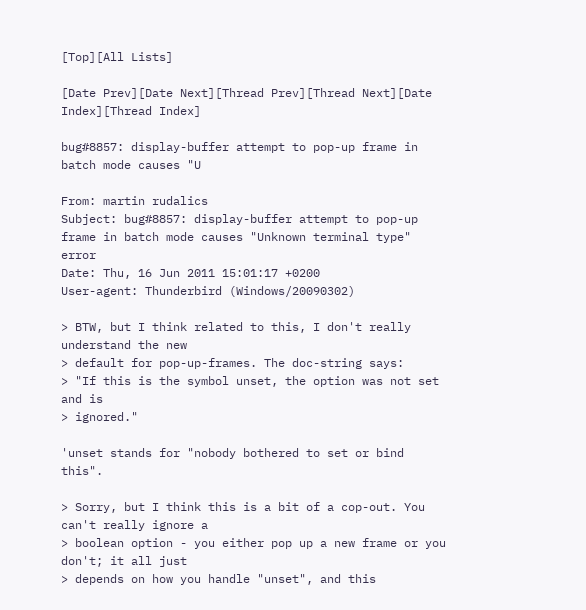[Top][All Lists]

[Date Prev][Date Next][Thread Prev][Thread Next][Date Index][Thread Index]

bug#8857: display-buffer attempt to pop-up frame in batch mode causes "U

From: martin rudalics
Subject: bug#8857: display-buffer attempt to pop-up frame in batch mode causes "Unknown terminal type" error
Date: Thu, 16 Jun 2011 15:01:17 +0200
User-agent: Thunderbird (Windows/20090302)

> BTW, but I think related to this, I don't really understand the new
> default for pop-up-frames. The doc-string says:
> "If this is the symbol unset, the option was not set and is
> ignored."

'unset stands for "nobody bothered to set or bind this".

> Sorry, but I think this is a bit of a cop-out. You can't really ignore a
> boolean option - you either pop up a new frame or you don't; it all just
> depends on how you handle "unset", and this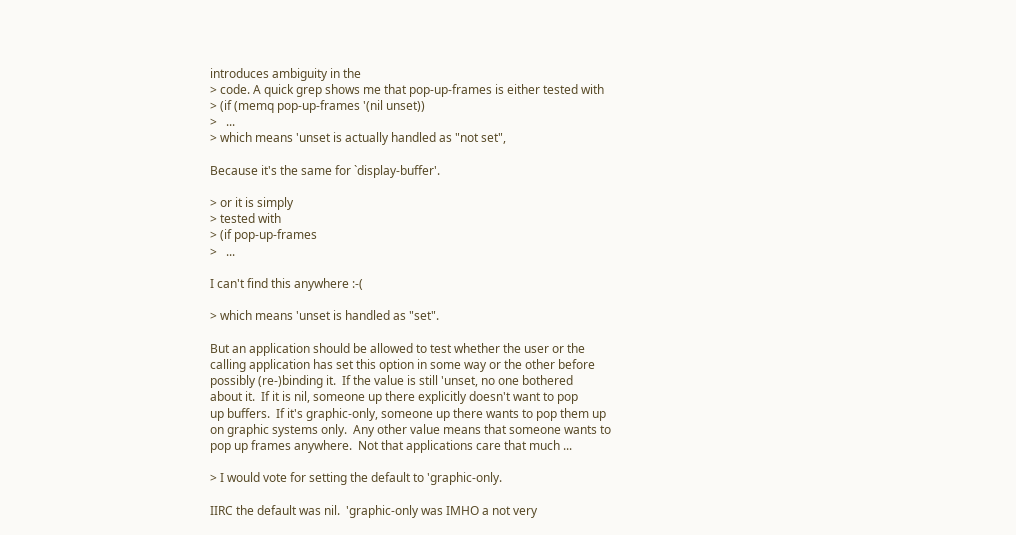introduces ambiguity in the
> code. A quick grep shows me that pop-up-frames is either tested with
> (if (memq pop-up-frames '(nil unset))
>   ...
> which means 'unset is actually handled as "not set",

Because it's the same for `display-buffer'.

> or it is simply
> tested with
> (if pop-up-frames
>   ...

I can't find this anywhere :-(

> which means 'unset is handled as "set".

But an application should be allowed to test whether the user or the
calling application has set this option in some way or the other before
possibly (re-)binding it.  If the value is still 'unset, no one bothered
about it.  If it is nil, someone up there explicitly doesn't want to pop
up buffers.  If it's graphic-only, someone up there wants to pop them up
on graphic systems only.  Any other value means that someone wants to
pop up frames anywhere.  Not that applications care that much ...

> I would vote for setting the default to 'graphic-only.

IIRC the default was nil.  'graphic-only was IMHO a not very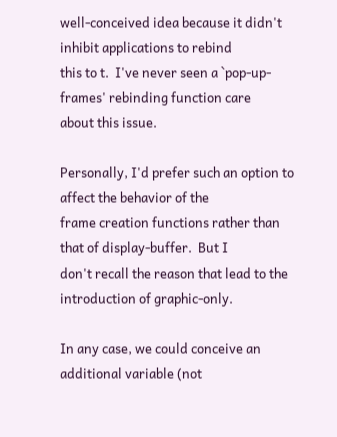well-conceived idea because it didn't inhibit applications to rebind
this to t.  I've never seen a `pop-up-frames' rebinding function care
about this issue.

Personally, I'd prefer such an option to affect the behavior of the
frame creation functions rather than that of display-buffer.  But I
don't recall the reason that lead to the introduction of graphic-only.

In any case, we could conceive an additional variable (not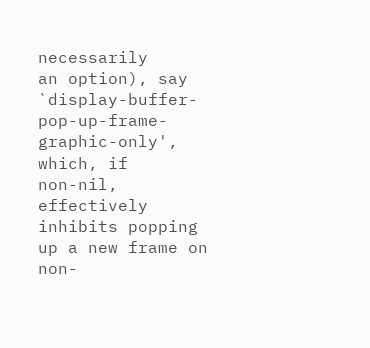necessarily
an option), say `display-buffer-pop-up-frame-graphic-only', which, if
non-nil, effectively inhibits popping up a new frame on non-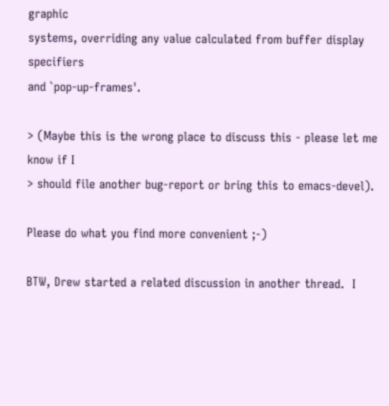graphic
systems, overriding any value calculated from buffer display specifiers
and `pop-up-frames'.

> (Maybe this is the wrong place to discuss this - please let me know if I
> should file another bug-report or bring this to emacs-devel).

Please do what you find more convenient ;-)

BTW, Drew started a related discussion in another thread.  I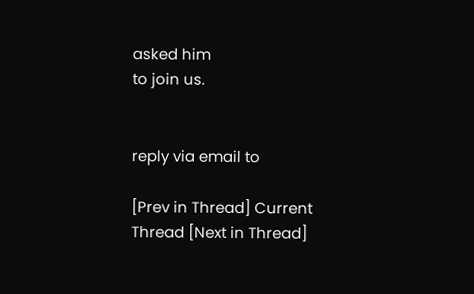asked him
to join us.


reply via email to

[Prev in Thread] Current Thread [Next in Thread]